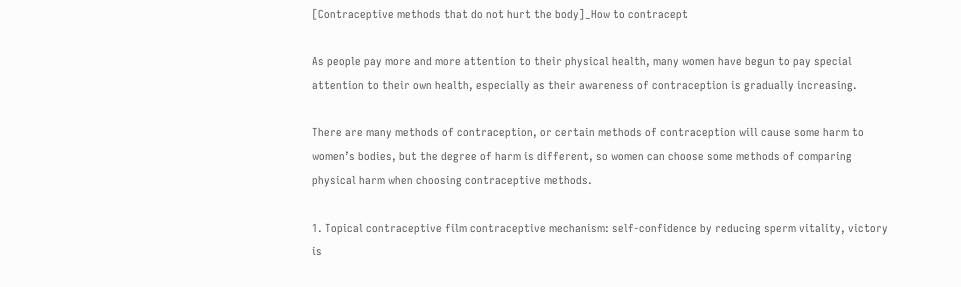[Contraceptive methods that do not hurt the body]_How to contracept

As people pay more and more attention to their physical health, many women have begun to pay special attention to their own health, especially as their awareness of contraception is gradually increasing.

There are many methods of contraception, or certain methods of contraception will cause some harm to women’s bodies, but the degree of harm is different, so women can choose some methods of comparing physical harm when choosing contraceptive methods.

1. Topical contraceptive film contraceptive mechanism: self-confidence by reducing sperm vitality, victory is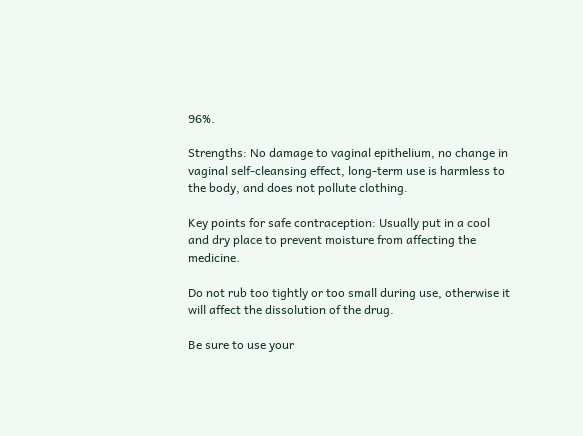96%.

Strengths: No damage to vaginal epithelium, no change in vaginal self-cleansing effect, long-term use is harmless to the body, and does not pollute clothing.

Key points for safe contraception: Usually put in a cool and dry place to prevent moisture from affecting the medicine.

Do not rub too tightly or too small during use, otherwise it will affect the dissolution of the drug.

Be sure to use your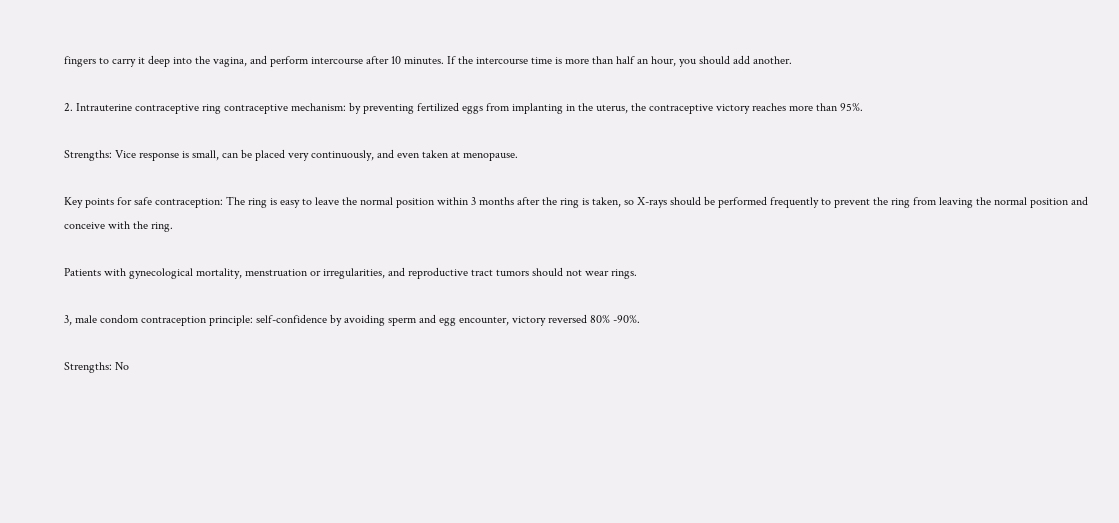fingers to carry it deep into the vagina, and perform intercourse after 10 minutes. If the intercourse time is more than half an hour, you should add another.

2. Intrauterine contraceptive ring contraceptive mechanism: by preventing fertilized eggs from implanting in the uterus, the contraceptive victory reaches more than 95%.

Strengths: Vice response is small, can be placed very continuously, and even taken at menopause.

Key points for safe contraception: The ring is easy to leave the normal position within 3 months after the ring is taken, so X-rays should be performed frequently to prevent the ring from leaving the normal position and conceive with the ring.

Patients with gynecological mortality, menstruation or irregularities, and reproductive tract tumors should not wear rings.

3, male condom contraception principle: self-confidence by avoiding sperm and egg encounter, victory reversed 80% -90%.

Strengths: No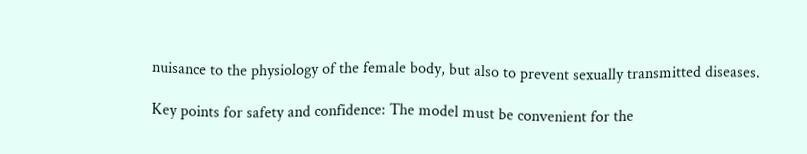nuisance to the physiology of the female body, but also to prevent sexually transmitted diseases.

Key points for safety and confidence: The model must be convenient for the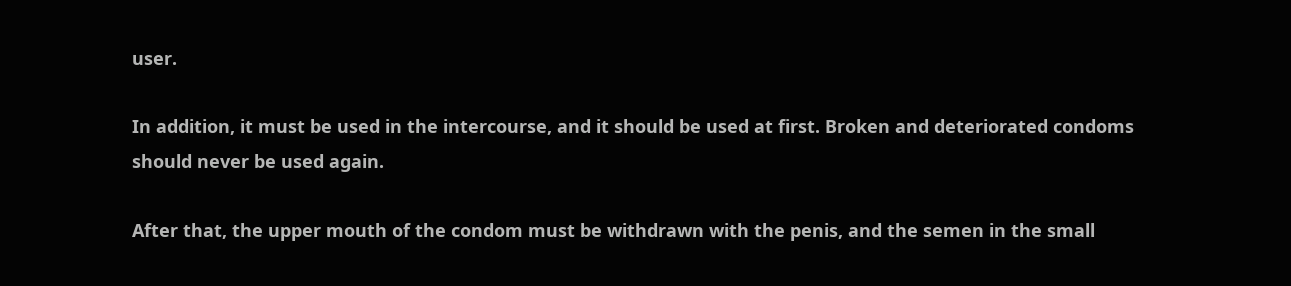user.

In addition, it must be used in the intercourse, and it should be used at first. Broken and deteriorated condoms should never be used again.

After that, the upper mouth of the condom must be withdrawn with the penis, and the semen in the small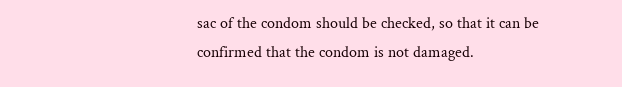sac of the condom should be checked, so that it can be confirmed that the condom is not damaged.